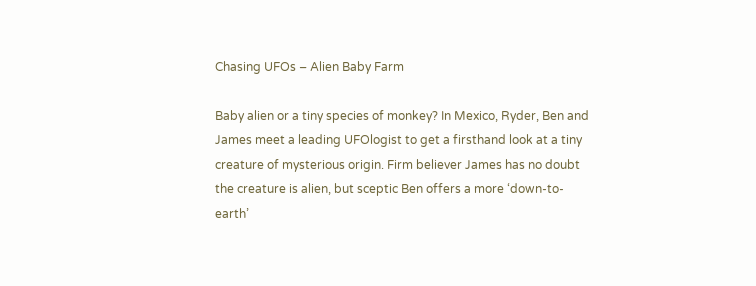Chasing UFOs – Alien Baby Farm

Baby alien or a tiny species of monkey? In Mexico, Ryder, Ben and James meet a leading UFOlogist to get a firsthand look at a tiny creature of mysterious origin. Firm believer James has no doubt the creature is alien, but sceptic Ben offers a more ‘down-to-earth’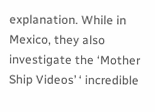explanation. While in Mexico, they also investigate the ‘Mother Ship Videos’ ‘ incredible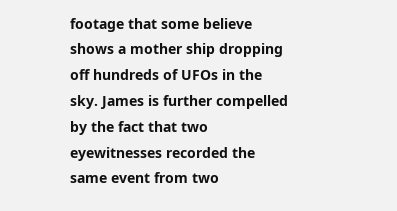footage that some believe shows a mother ship dropping off hundreds of UFOs in the sky. James is further compelled by the fact that two eyewitnesses recorded the same event from two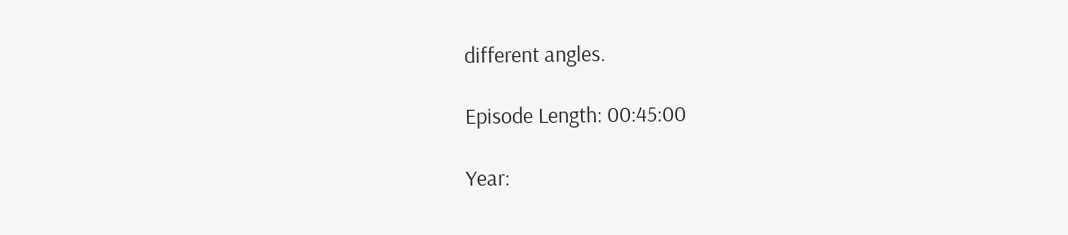different angles.

Episode Length: 00:45:00

Year: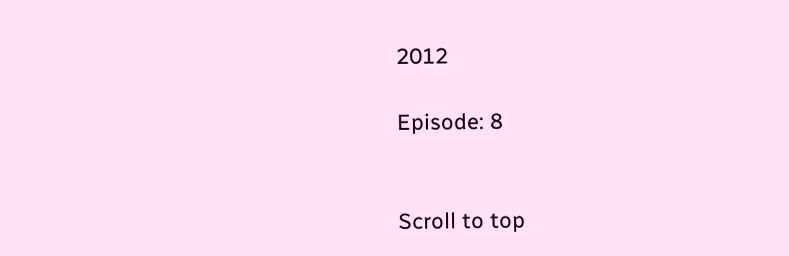2012

Episode: 8


Scroll to top